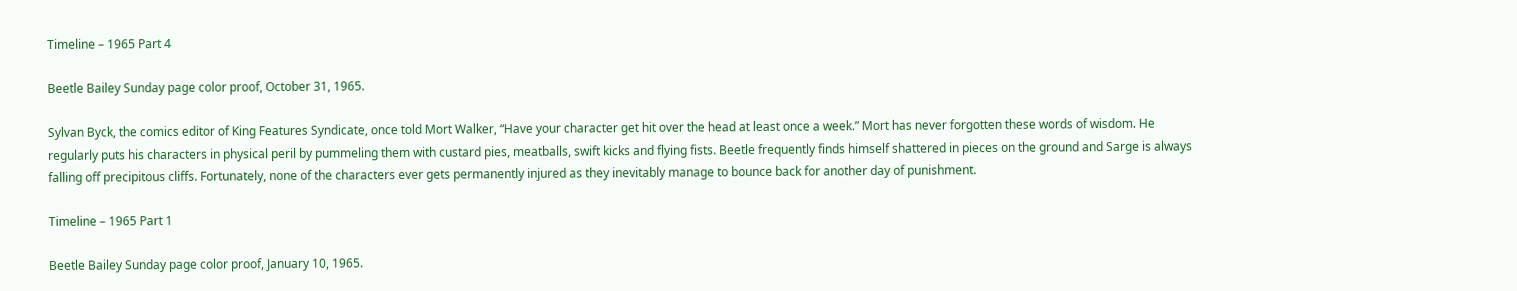Timeline – 1965 Part 4

Beetle Bailey Sunday page color proof, October 31, 1965.

Sylvan Byck, the comics editor of King Features Syndicate, once told Mort Walker, “Have your character get hit over the head at least once a week.” Mort has never forgotten these words of wisdom. He regularly puts his characters in physical peril by pummeling them with custard pies, meatballs, swift kicks and flying fists. Beetle frequently finds himself shattered in pieces on the ground and Sarge is always falling off precipitous cliffs. Fortunately, none of the characters ever gets permanently injured as they inevitably manage to bounce back for another day of punishment.

Timeline – 1965 Part 1

Beetle Bailey Sunday page color proof, January 10, 1965.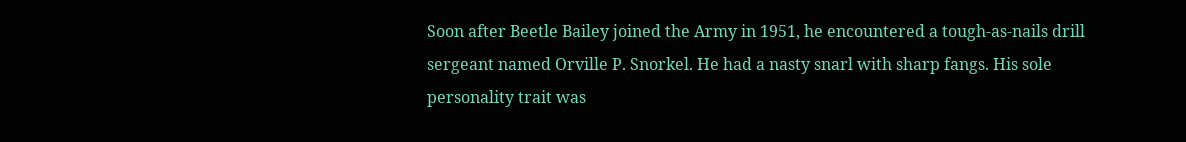Soon after Beetle Bailey joined the Army in 1951, he encountered a tough-as-nails drill sergeant named Orville P. Snorkel. He had a nasty snarl with sharp fangs. His sole personality trait was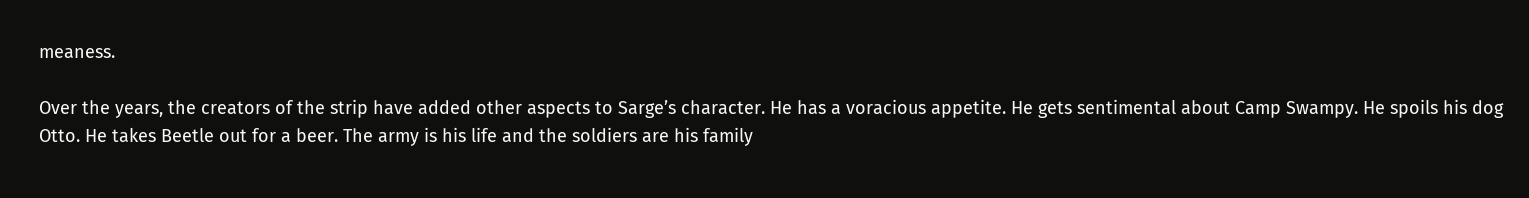meaness.

Over the years, the creators of the strip have added other aspects to Sarge’s character. He has a voracious appetite. He gets sentimental about Camp Swampy. He spoils his dog Otto. He takes Beetle out for a beer. The army is his life and the soldiers are his family